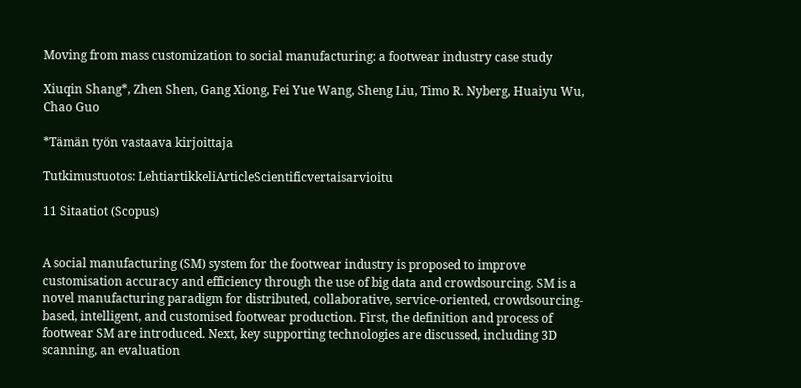Moving from mass customization to social manufacturing: a footwear industry case study

Xiuqin Shang*, Zhen Shen, Gang Xiong, Fei Yue Wang, Sheng Liu, Timo R. Nyberg, Huaiyu Wu, Chao Guo

*Tämän työn vastaava kirjoittaja

Tutkimustuotos: LehtiartikkeliArticleScientificvertaisarvioitu

11 Sitaatiot (Scopus)


A social manufacturing (SM) system for the footwear industry is proposed to improve customisation accuracy and efficiency through the use of big data and crowdsourcing. SM is a novel manufacturing paradigm for distributed, collaborative, service-oriented, crowdsourcing-based, intelligent, and customised footwear production. First, the definition and process of footwear SM are introduced. Next, key supporting technologies are discussed, including 3D scanning, an evaluation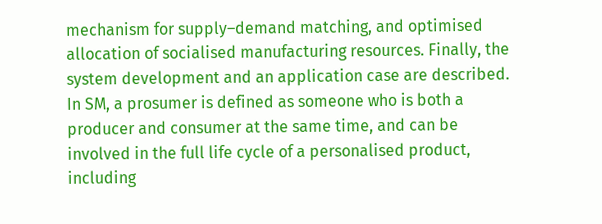mechanism for supply–demand matching, and optimised allocation of socialised manufacturing resources. Finally, the system development and an application case are described. In SM, a prosumer is defined as someone who is both a producer and consumer at the same time, and can be involved in the full life cycle of a personalised product, including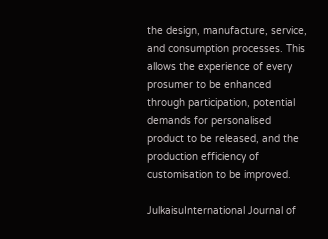the design, manufacture, service, and consumption processes. This allows the experience of every prosumer to be enhanced through participation, potential demands for personalised product to be released, and the production efficiency of customisation to be improved.

JulkaisuInternational Journal of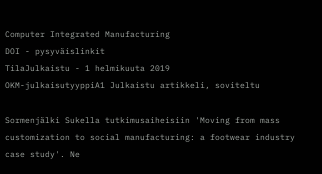Computer Integrated Manufacturing
DOI - pysyväislinkit
TilaJulkaistu - 1 helmikuuta 2019
OKM-julkaisutyyppiA1 Julkaistu artikkeli, soviteltu

Sormenjälki Sukella tutkimusaiheisiin 'Moving from mass customization to social manufacturing: a footwear industry case study'. Ne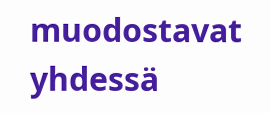muodostavat yhdessä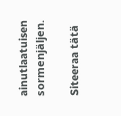ainutlaatuisen sormenjäljen.

Siteeraa tätä